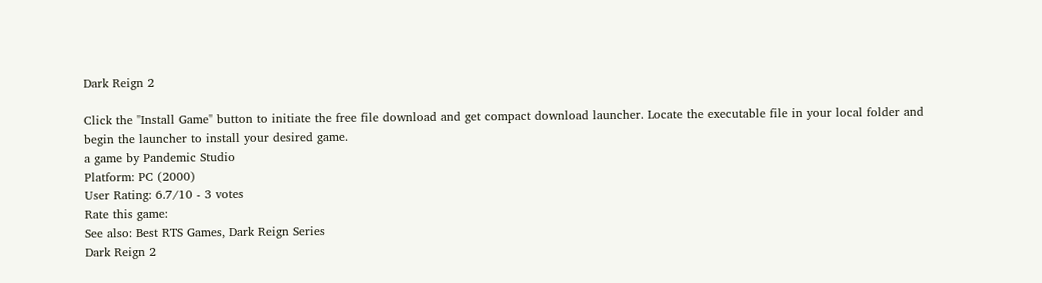Dark Reign 2

Click the "Install Game" button to initiate the free file download and get compact download launcher. Locate the executable file in your local folder and begin the launcher to install your desired game.
a game by Pandemic Studio
Platform: PC (2000)
User Rating: 6.7/10 - 3 votes
Rate this game:
See also: Best RTS Games, Dark Reign Series
Dark Reign 2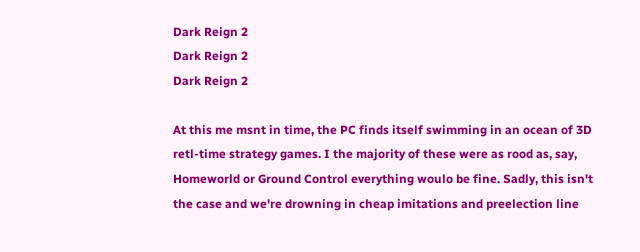Dark Reign 2
Dark Reign 2
Dark Reign 2

At this me msnt in time, the PC finds itself swimming in an ocean of 3D retl-time strategy games. I the majority of these were as rood as, say, Homeworld or Ground Control everything woulo be fine. Sadly, this isn't the case and we're drowning in cheap imitations and preelection line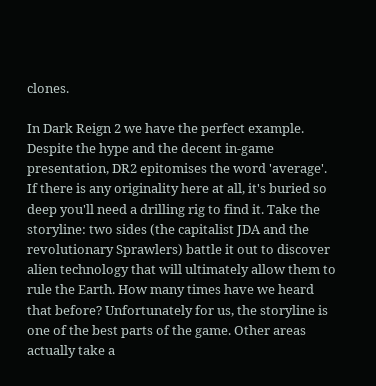clones.

In Dark Reign 2 we have the perfect example. Despite the hype and the decent in-game presentation, DR2 epitomises the word 'average'. If there is any originality here at all, it's buried so deep you'll need a drilling rig to find it. Take the storyline: two sides (the capitalist JDA and the revolutionary Sprawlers) battle it out to discover alien technology that will ultimately allow them to rule the Earth. How many times have we heard that before? Unfortunately for us, the storyline is one of the best parts of the game. Other areas actually take a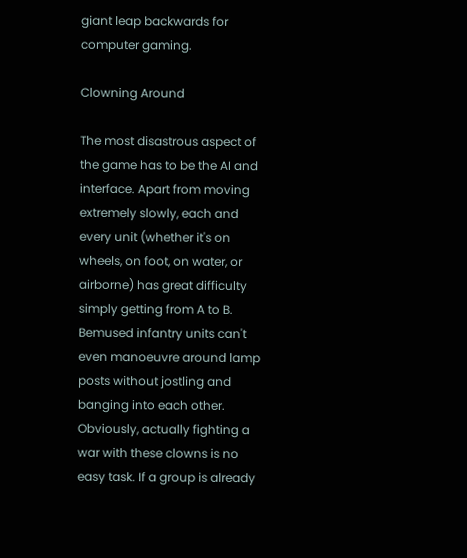giant leap backwards for computer gaming.

Clowning Around

The most disastrous aspect of the game has to be the AI and interface. Apart from moving extremely slowly, each and every unit (whether it's on wheels, on foot, on water, or airborne) has great difficulty simply getting from A to B. Bemused infantry units can't even manoeuvre around lamp posts without jostling and banging into each other. Obviously, actually fighting a war with these clowns is no easy task. If a group is already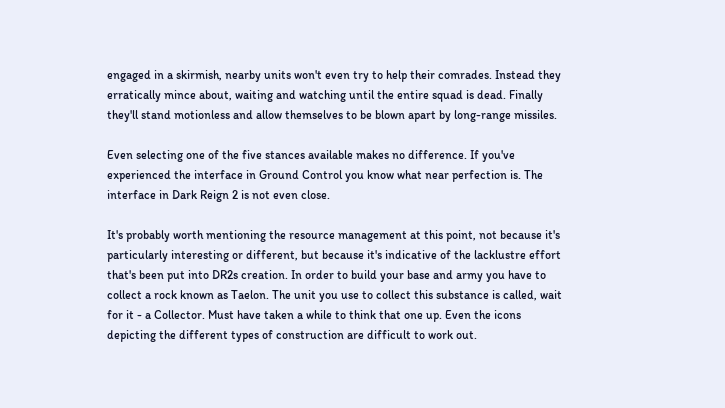engaged in a skirmish, nearby units won't even try to help their comrades. Instead they erratically mince about, waiting and watching until the entire squad is dead. Finally they'll stand motionless and allow themselves to be blown apart by long-range missiles.

Even selecting one of the five stances available makes no difference. If you've experienced the interface in Ground Control you know what near perfection is. The interface in Dark Reign 2 is not even close.

It's probably worth mentioning the resource management at this point, not because it's particularly interesting or different, but because it's indicative of the lacklustre effort that's been put into DR2s creation. In order to build your base and army you have to collect a rock known as Taelon. The unit you use to collect this substance is called, wait for it - a Collector. Must have taken a while to think that one up. Even the icons depicting the different types of construction are difficult to work out.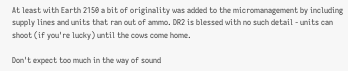At least with Earth 2150 a bit of originality was added to the micromanagement by including supply lines and units that ran out of ammo. DR2 is blessed with no such detail - units can shoot (if you're lucky) until the cows come home.

Don't expect too much in the way of sound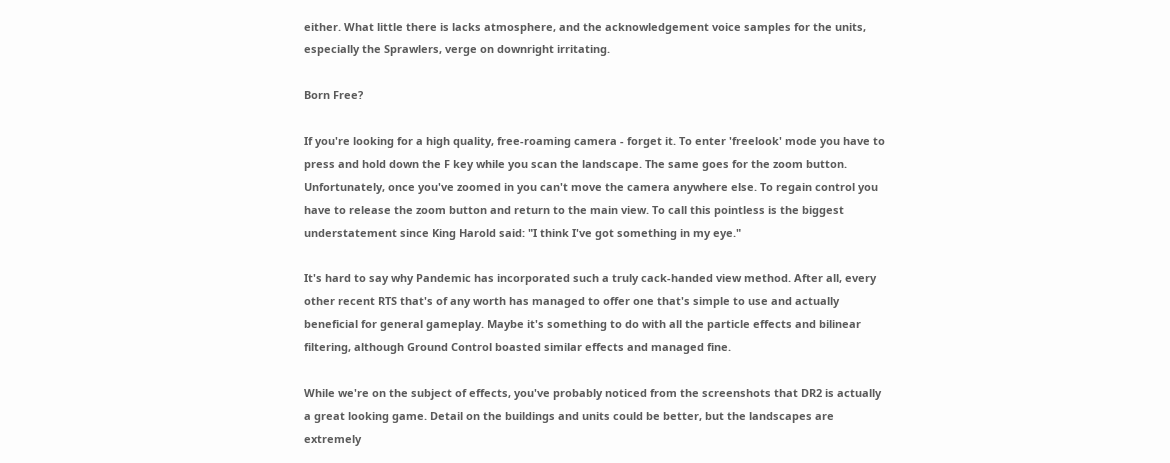either. What little there is lacks atmosphere, and the acknowledgement voice samples for the units, especially the Sprawlers, verge on downright irritating.

Born Free?

If you're looking for a high quality, free-roaming camera - forget it. To enter 'freelook' mode you have to press and hold down the F key while you scan the landscape. The same goes for the zoom button. Unfortunately, once you've zoomed in you can't move the camera anywhere else. To regain control you have to release the zoom button and return to the main view. To call this pointless is the biggest understatement since King Harold said: "I think I've got something in my eye."

It's hard to say why Pandemic has incorporated such a truly cack-handed view method. After all, every other recent RTS that's of any worth has managed to offer one that's simple to use and actually beneficial for general gameplay. Maybe it's something to do with all the particle effects and bilinear filtering, although Ground Control boasted similar effects and managed fine.

While we're on the subject of effects, you've probably noticed from the screenshots that DR2 is actually a great looking game. Detail on the buildings and units could be better, but the landscapes are extremely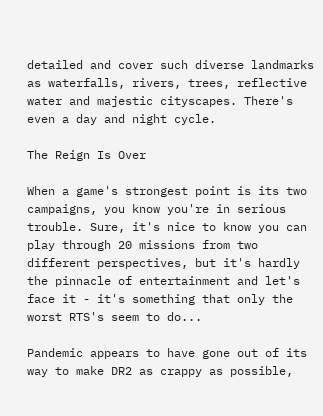detailed and cover such diverse landmarks as waterfalls, rivers, trees, reflective water and majestic cityscapes. There's even a day and night cycle.

The Reign Is Over

When a game's strongest point is its two campaigns, you know you're in serious trouble. Sure, it's nice to know you can play through 20 missions from two different perspectives, but it's hardly the pinnacle of entertainment and let's face it - it's something that only the worst RTS's seem to do...

Pandemic appears to have gone out of its way to make DR2 as crappy as possible,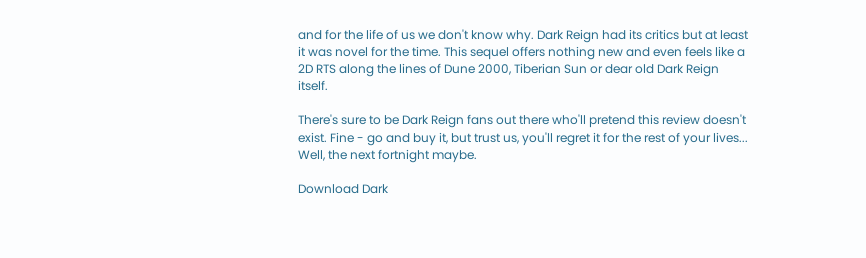and for the life of us we don't know why. Dark Reign had its critics but at least it was novel for the time. This sequel offers nothing new and even feels like a 2D RTS along the lines of Dune 2000, Tiberian Sun or dear old Dark Reign itself.

There's sure to be Dark Reign fans out there who'll pretend this review doesn't exist. Fine - go and buy it, but trust us, you'll regret it for the rest of your lives... Well, the next fortnight maybe.

Download Dark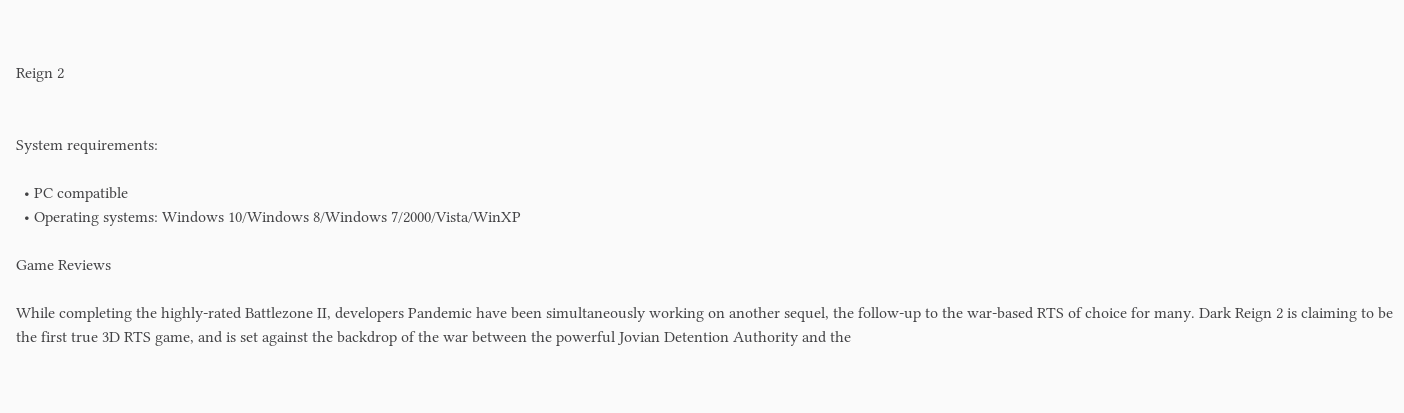Reign 2


System requirements:

  • PC compatible
  • Operating systems: Windows 10/Windows 8/Windows 7/2000/Vista/WinXP

Game Reviews

While completing the highly-rated Battlezone II, developers Pandemic have been simultaneously working on another sequel, the follow-up to the war-based RTS of choice for many. Dark Reign 2 is claiming to be the first true 3D RTS game, and is set against the backdrop of the war between the powerful Jovian Detention Authority and the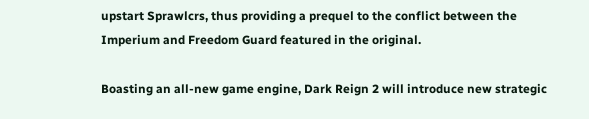upstart Sprawlcrs, thus providing a prequel to the conflict between the Imperium and Freedom Guard featured in the original.

Boasting an all-new game engine, Dark Reign 2 will introduce new strategic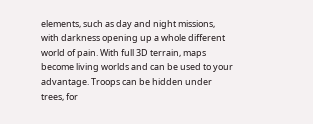elements, such as day and night missions, with darkness opening up a whole different world of pain. With full 3D terrain, maps become living worlds and can be used to your advantage. Troops can be hidden under trees, for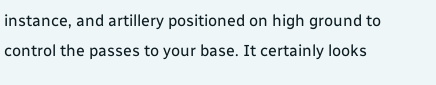instance, and artillery positioned on high ground to control the passes to your base. It certainly looks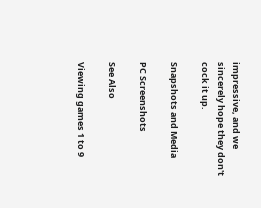impressive, and we sincerely hope they don't cock it up.

Snapshots and Media

PC Screenshots

See Also

Viewing games 1 to 9